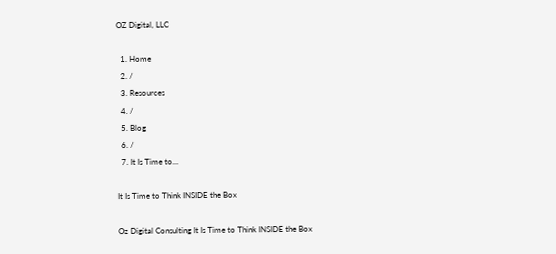OZ Digital, LLC

  1. Home
  2. /
  3. Resources
  4. /
  5. Blog
  6. /
  7. It Is Time to...

It Is Time to Think INSIDE the Box

Oz Digital Consulting It Is Time to Think INSIDE the Box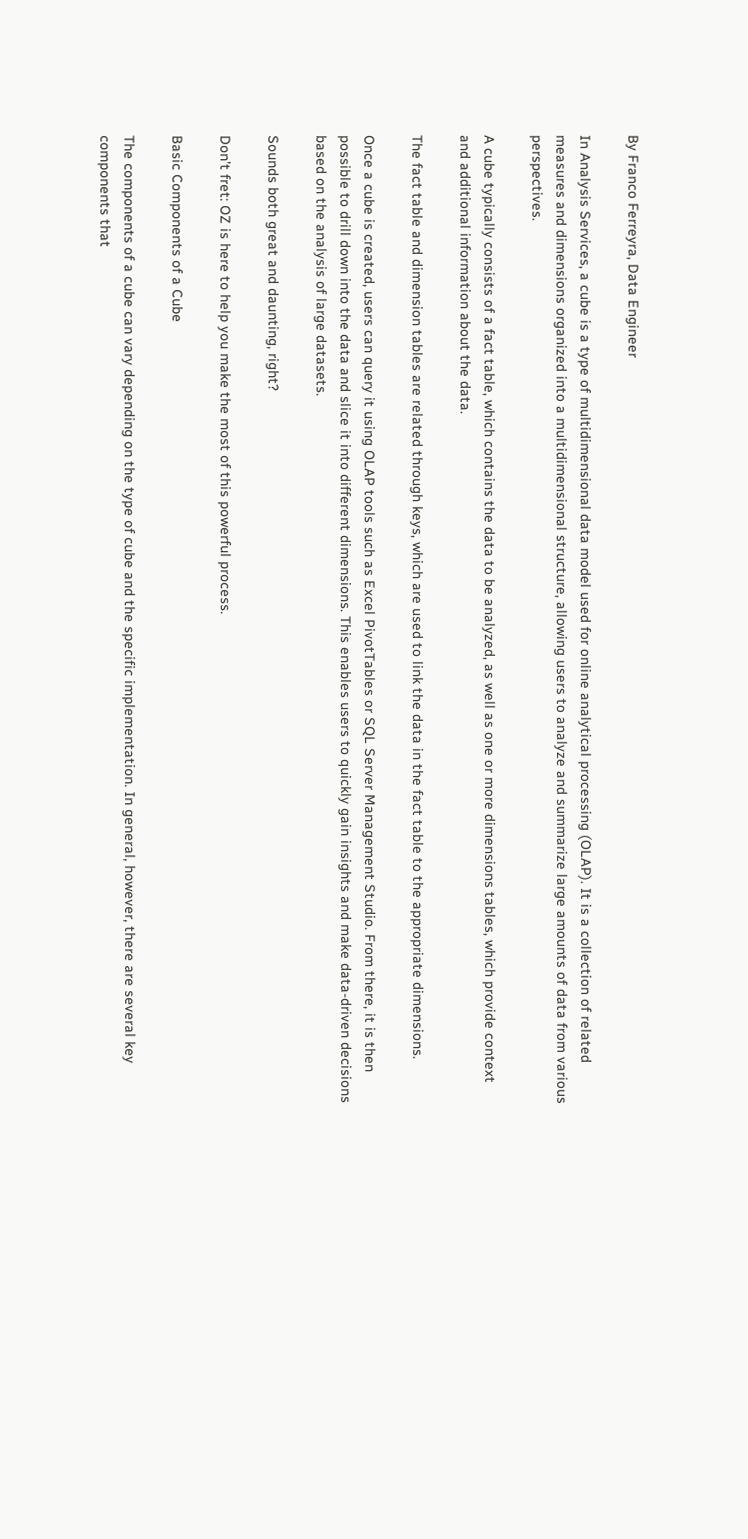By Franco Ferreyra, Data Engineer

In Analysis Services, a cube is a type of multidimensional data model used for online analytical processing (OLAP). It is a collection of related measures and dimensions organized into a multidimensional structure, allowing users to analyze and summarize large amounts of data from various perspectives.

A cube typically consists of a fact table, which contains the data to be analyzed, as well as one or more dimensions tables, which provide context and additional information about the data.

The fact table and dimension tables are related through keys, which are used to link the data in the fact table to the appropriate dimensions.

Once a cube is created, users can query it using OLAP tools such as Excel PivotTables or SQL Server Management Studio. From there, it is then possible to drill down into the data and slice it into different dimensions. This enables users to quickly gain insights and make data-driven decisions based on the analysis of large datasets.

Sounds both great and daunting, right?

Don’t fret: OZ is here to help you make the most of this powerful process.

Basic Components of a Cube

The components of a cube can vary depending on the type of cube and the specific implementation. In general, however, there are several key components that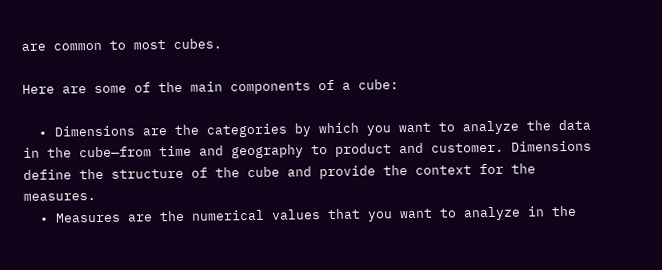are common to most cubes.

Here are some of the main components of a cube:

  • Dimensions are the categories by which you want to analyze the data in the cube—from time and geography to product and customer. Dimensions define the structure of the cube and provide the context for the measures.
  • Measures are the numerical values that you want to analyze in the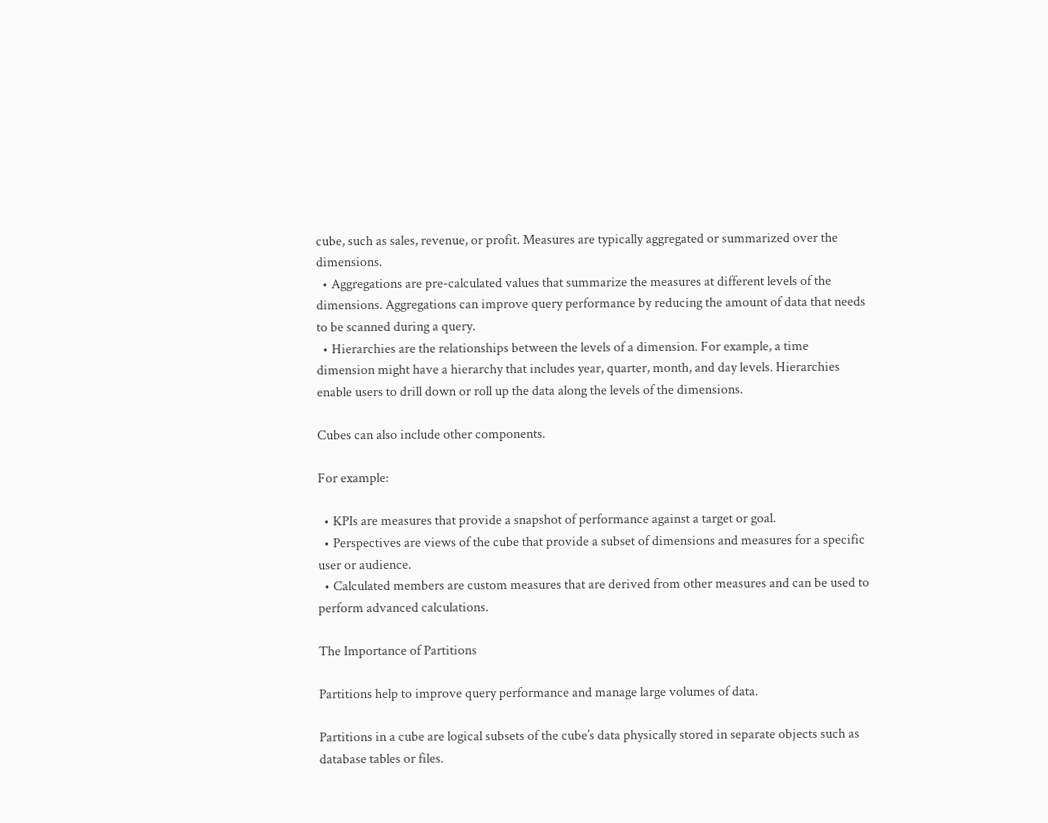cube, such as sales, revenue, or profit. Measures are typically aggregated or summarized over the dimensions.
  • Aggregations are pre-calculated values that summarize the measures at different levels of the dimensions. Aggregations can improve query performance by reducing the amount of data that needs to be scanned during a query.
  • Hierarchies are the relationships between the levels of a dimension. For example, a time dimension might have a hierarchy that includes year, quarter, month, and day levels. Hierarchies enable users to drill down or roll up the data along the levels of the dimensions.

Cubes can also include other components.

For example:

  • KPIs are measures that provide a snapshot of performance against a target or goal.
  • Perspectives are views of the cube that provide a subset of dimensions and measures for a specific user or audience.
  • Calculated members are custom measures that are derived from other measures and can be used to perform advanced calculations.

The Importance of Partitions

Partitions help to improve query performance and manage large volumes of data.

Partitions in a cube are logical subsets of the cube’s data physically stored in separate objects such as database tables or files.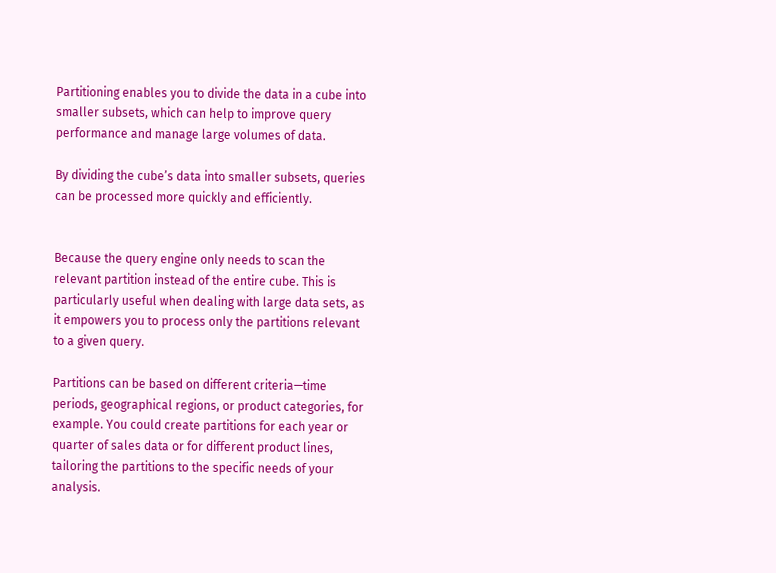Partitioning enables you to divide the data in a cube into smaller subsets, which can help to improve query performance and manage large volumes of data.

By dividing the cube’s data into smaller subsets, queries can be processed more quickly and efficiently.


Because the query engine only needs to scan the relevant partition instead of the entire cube. This is particularly useful when dealing with large data sets, as it empowers you to process only the partitions relevant to a given query.

Partitions can be based on different criteria—time periods, geographical regions, or product categories, for example. You could create partitions for each year or quarter of sales data or for different product lines, tailoring the partitions to the specific needs of your analysis.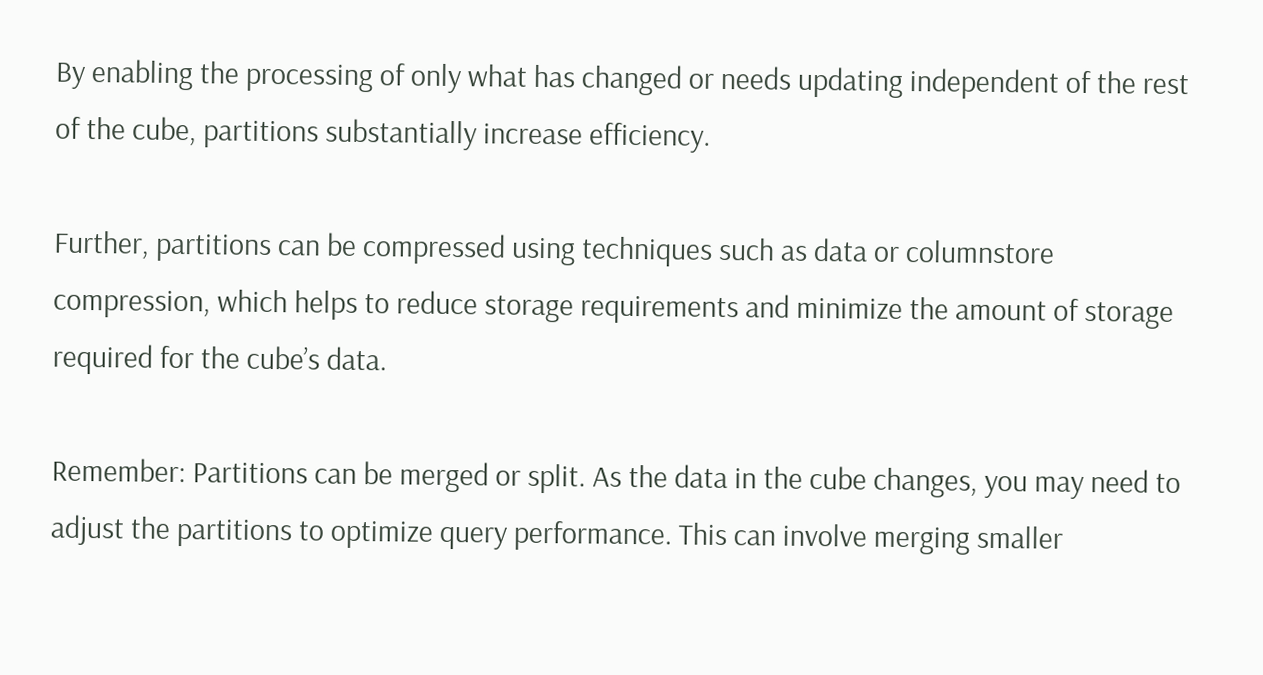By enabling the processing of only what has changed or needs updating independent of the rest of the cube, partitions substantially increase efficiency.

Further, partitions can be compressed using techniques such as data or columnstore compression, which helps to reduce storage requirements and minimize the amount of storage required for the cube’s data.

Remember: Partitions can be merged or split. As the data in the cube changes, you may need to adjust the partitions to optimize query performance. This can involve merging smaller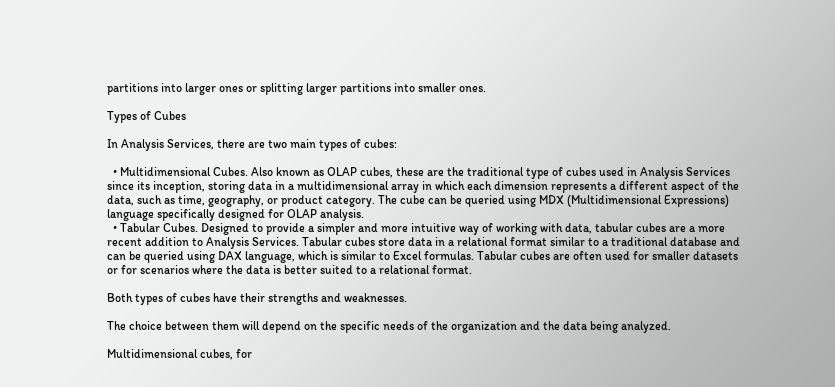partitions into larger ones or splitting larger partitions into smaller ones.

Types of Cubes

In Analysis Services, there are two main types of cubes:

  • Multidimensional Cubes. Also known as OLAP cubes, these are the traditional type of cubes used in Analysis Services since its inception, storing data in a multidimensional array in which each dimension represents a different aspect of the data, such as time, geography, or product category. The cube can be queried using MDX (Multidimensional Expressions) language specifically designed for OLAP analysis.
  • Tabular Cubes. Designed to provide a simpler and more intuitive way of working with data, tabular cubes are a more recent addition to Analysis Services. Tabular cubes store data in a relational format similar to a traditional database and can be queried using DAX language, which is similar to Excel formulas. Tabular cubes are often used for smaller datasets or for scenarios where the data is better suited to a relational format.

Both types of cubes have their strengths and weaknesses.

The choice between them will depend on the specific needs of the organization and the data being analyzed.

Multidimensional cubes, for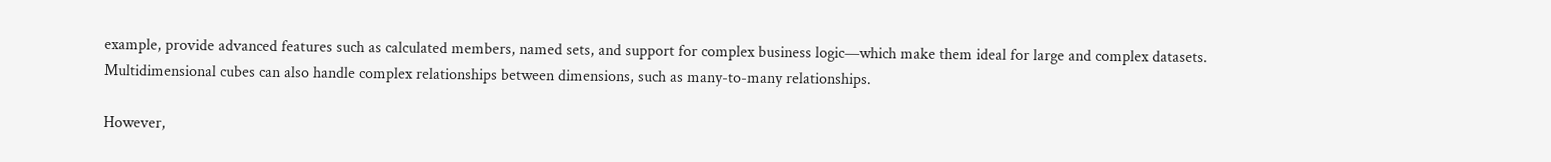example, provide advanced features such as calculated members, named sets, and support for complex business logic—which make them ideal for large and complex datasets. Multidimensional cubes can also handle complex relationships between dimensions, such as many-to-many relationships.

However,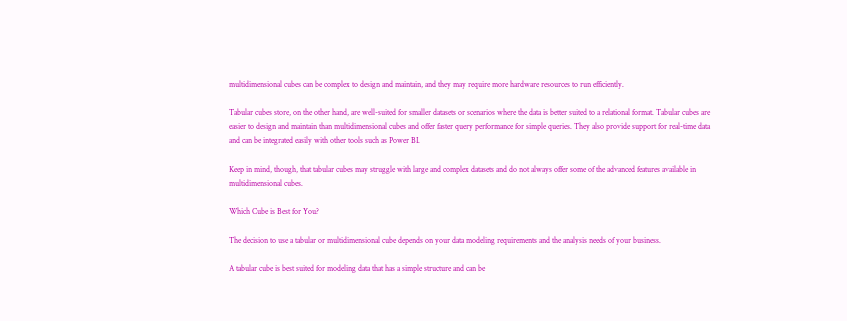multidimensional cubes can be complex to design and maintain, and they may require more hardware resources to run efficiently.

Tabular cubes store, on the other hand, are well-suited for smaller datasets or scenarios where the data is better suited to a relational format. Tabular cubes are easier to design and maintain than multidimensional cubes and offer faster query performance for simple queries. They also provide support for real-time data and can be integrated easily with other tools such as Power BI.

Keep in mind, though, that tabular cubes may struggle with large and complex datasets and do not always offer some of the advanced features available in multidimensional cubes.

Which Cube is Best for You?

The decision to use a tabular or multidimensional cube depends on your data modeling requirements and the analysis needs of your business.

A tabular cube is best suited for modeling data that has a simple structure and can be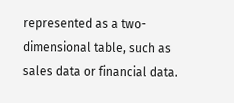represented as a two-dimensional table, such as sales data or financial data.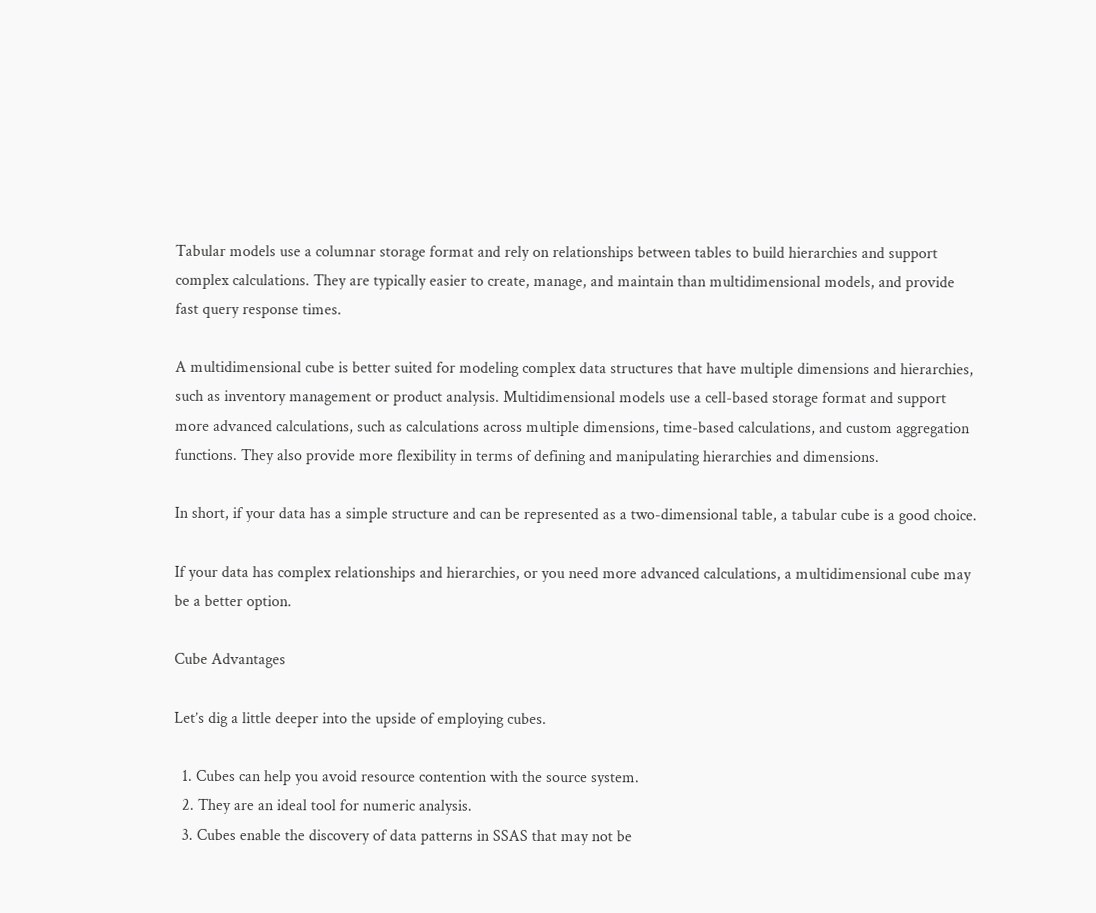Tabular models use a columnar storage format and rely on relationships between tables to build hierarchies and support complex calculations. They are typically easier to create, manage, and maintain than multidimensional models, and provide fast query response times.

A multidimensional cube is better suited for modeling complex data structures that have multiple dimensions and hierarchies, such as inventory management or product analysis. Multidimensional models use a cell-based storage format and support more advanced calculations, such as calculations across multiple dimensions, time-based calculations, and custom aggregation functions. They also provide more flexibility in terms of defining and manipulating hierarchies and dimensions.

In short, if your data has a simple structure and can be represented as a two-dimensional table, a tabular cube is a good choice.

If your data has complex relationships and hierarchies, or you need more advanced calculations, a multidimensional cube may be a better option.

Cube Advantages

Let’s dig a little deeper into the upside of employing cubes.

  1. Cubes can help you avoid resource contention with the source system.
  2. They are an ideal tool for numeric analysis.
  3. Cubes enable the discovery of data patterns in SSAS that may not be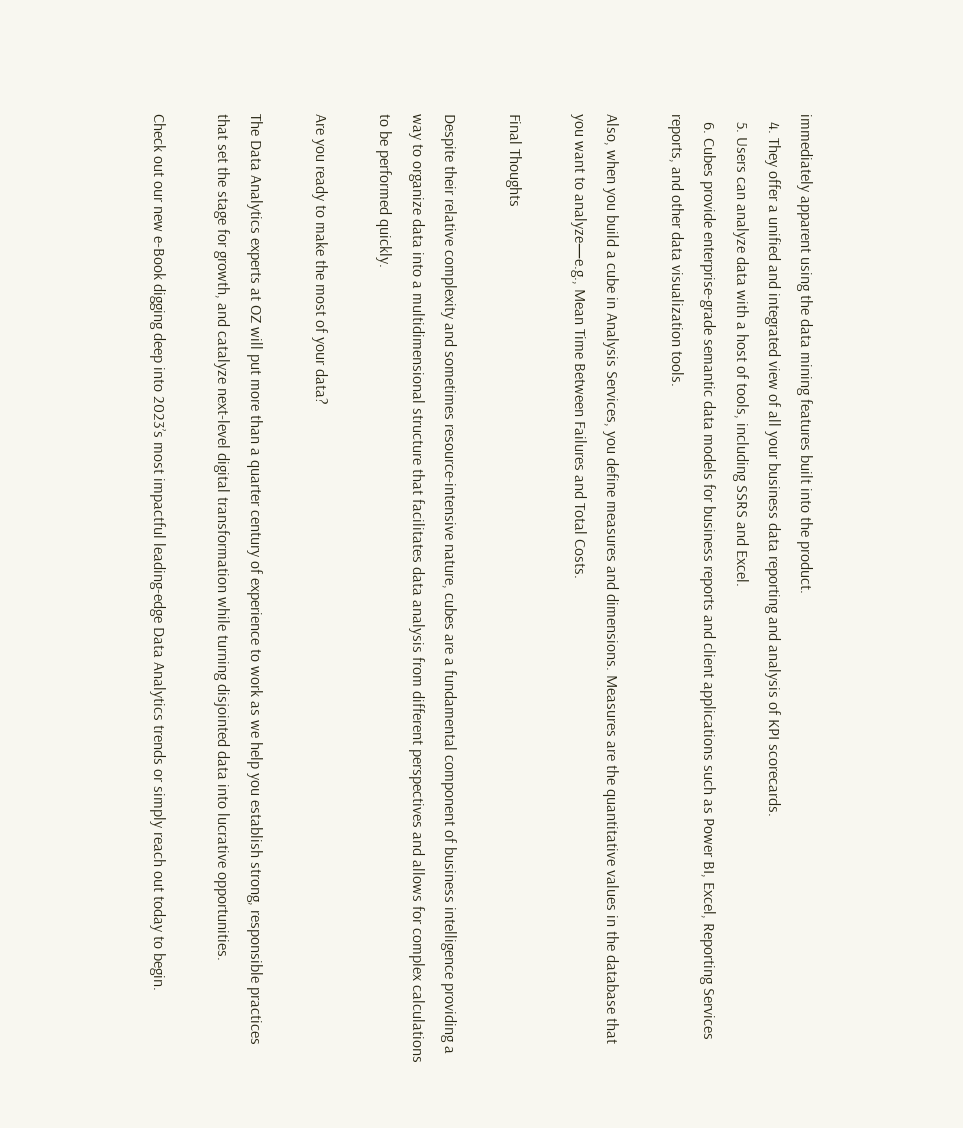immediately apparent using the data mining features built into the product.
  4. They offer a unified and integrated view of all your business data reporting and analysis of KPI scorecards.
  5. Users can analyze data with a host of tools, including SSRS and Excel.
  6. Cubes provide enterprise-grade semantic data models for business reports and client applications such as Power BI, Excel, Reporting Services reports, and other data visualization tools.

Also, when you build a cube in Analysis Services, you define measures and dimensions. Measures are the quantitative values in the database that you want to analyze—e.g., Mean Time Between Failures and Total Costs.

Final Thoughts

Despite their relative complexity and sometimes resource-intensive nature, cubes are a fundamental component of business intelligence providing a way to organize data into a multidimensional structure that facilitates data analysis from different perspectives and allows for complex calculations to be performed quickly.

Are you ready to make the most of your data?

The Data Analytics experts at OZ will put more than a quarter century of experience to work as we help you establish strong, responsible practices that set the stage for growth, and catalyze next-level digital transformation while turning disjointed data into lucrative opportunities.

Check out our new e-Book digging deep into 2023’s most impactful leading-edge Data Analytics trends or simply reach out today to begin.